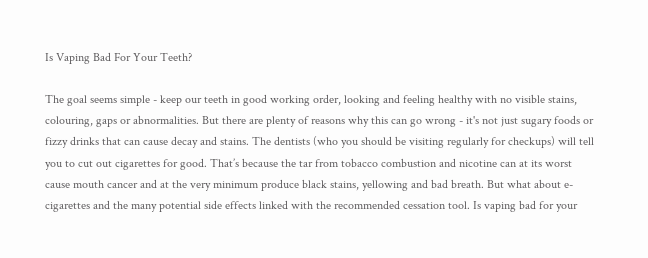Is Vaping Bad For Your Teeth?

The goal seems simple - keep our teeth in good working order, looking and feeling healthy with no visible stains, colouring, gaps or abnormalities. But there are plenty of reasons why this can go wrong - it's not just sugary foods or fizzy drinks that can cause decay and stains. The dentists (who you should be visiting regularly for checkups) will tell you to cut out cigarettes for good. That’s because the tar from tobacco combustion and nicotine can at its worst cause mouth cancer and at the very minimum produce black stains, yellowing and bad breath. But what about e-cigarettes and the many potential side effects linked with the recommended cessation tool. Is vaping bad for your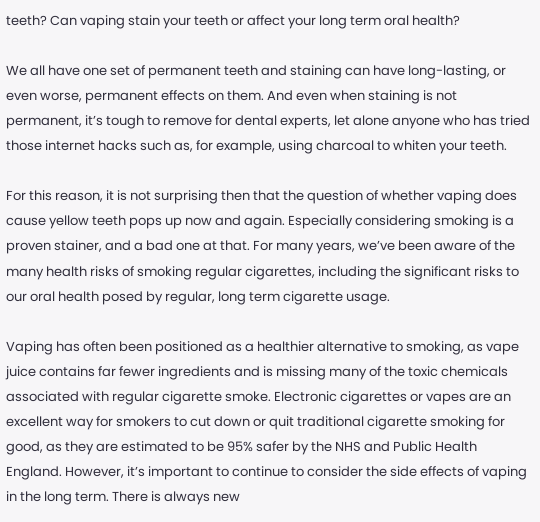teeth? Can vaping stain your teeth or affect your long term oral health?

We all have one set of permanent teeth and staining can have long-lasting, or even worse, permanent effects on them. And even when staining is not permanent, it’s tough to remove for dental experts, let alone anyone who has tried those internet hacks such as, for example, using charcoal to whiten your teeth.

For this reason, it is not surprising then that the question of whether vaping does cause yellow teeth pops up now and again. Especially considering smoking is a proven stainer, and a bad one at that. For many years, we’ve been aware of the many health risks of smoking regular cigarettes, including the significant risks to our oral health posed by regular, long term cigarette usage.

Vaping has often been positioned as a healthier alternative to smoking, as vape juice contains far fewer ingredients and is missing many of the toxic chemicals associated with regular cigarette smoke. Electronic cigarettes or vapes are an excellent way for smokers to cut down or quit traditional cigarette smoking for good, as they are estimated to be 95% safer by the NHS and Public Health England. However, it’s important to continue to consider the side effects of vaping in the long term. There is always new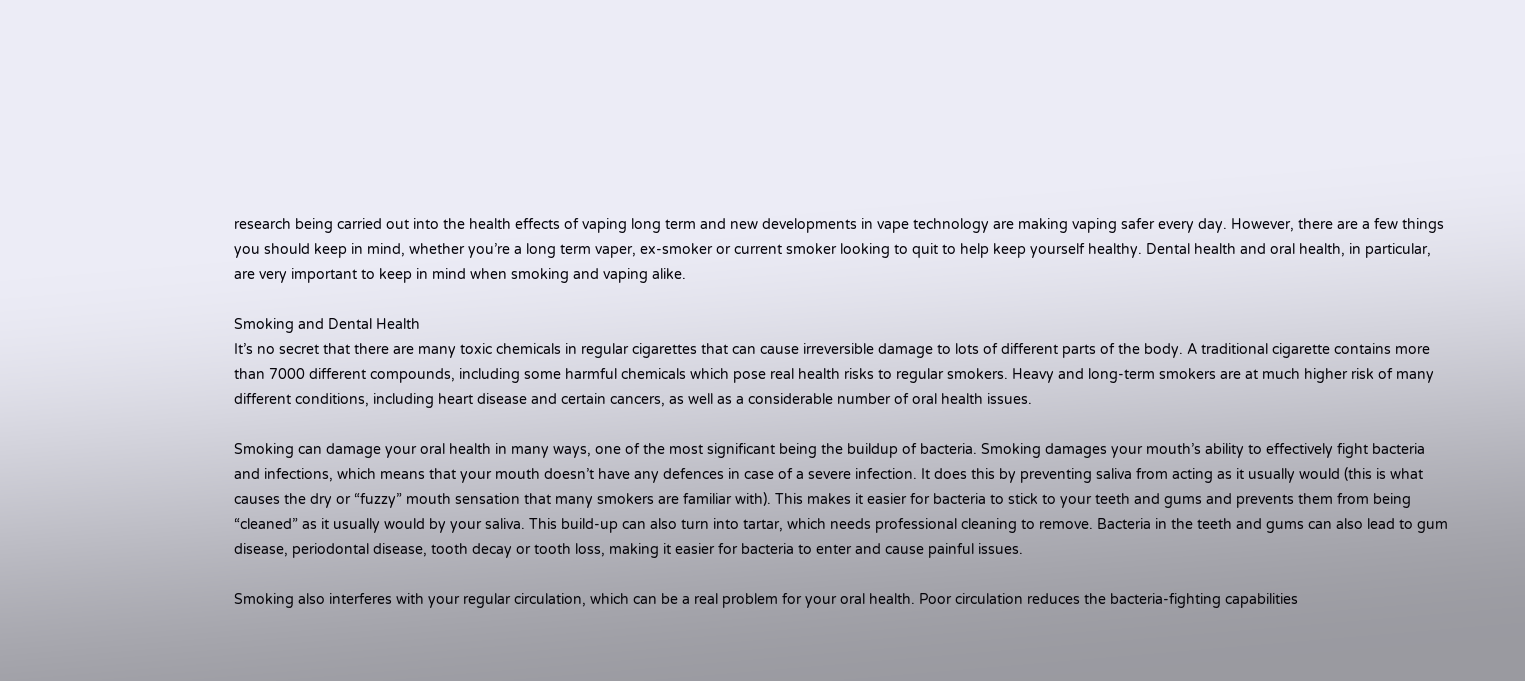research being carried out into the health effects of vaping long term and new developments in vape technology are making vaping safer every day. However, there are a few things you should keep in mind, whether you’re a long term vaper, ex-smoker or current smoker looking to quit to help keep yourself healthy. Dental health and oral health, in particular, are very important to keep in mind when smoking and vaping alike.

Smoking and Dental Health
It’s no secret that there are many toxic chemicals in regular cigarettes that can cause irreversible damage to lots of different parts of the body. A traditional cigarette contains more than 7000 different compounds, including some harmful chemicals which pose real health risks to regular smokers. Heavy and long-term smokers are at much higher risk of many different conditions, including heart disease and certain cancers, as well as a considerable number of oral health issues.

Smoking can damage your oral health in many ways, one of the most significant being the buildup of bacteria. Smoking damages your mouth’s ability to effectively fight bacteria and infections, which means that your mouth doesn’t have any defences in case of a severe infection. It does this by preventing saliva from acting as it usually would (this is what causes the dry or “fuzzy” mouth sensation that many smokers are familiar with). This makes it easier for bacteria to stick to your teeth and gums and prevents them from being “cleaned” as it usually would by your saliva. This build-up can also turn into tartar, which needs professional cleaning to remove. Bacteria in the teeth and gums can also lead to gum disease, periodontal disease, tooth decay or tooth loss, making it easier for bacteria to enter and cause painful issues.

Smoking also interferes with your regular circulation, which can be a real problem for your oral health. Poor circulation reduces the bacteria-fighting capabilities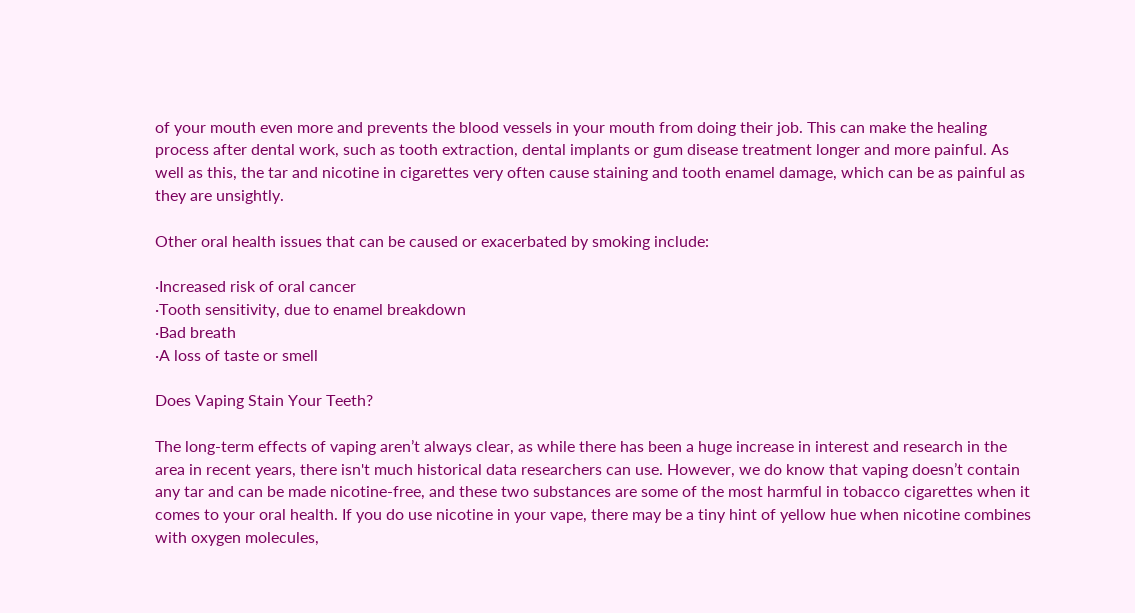of your mouth even more and prevents the blood vessels in your mouth from doing their job. This can make the healing process after dental work, such as tooth extraction, dental implants or gum disease treatment longer and more painful. As well as this, the tar and nicotine in cigarettes very often cause staining and tooth enamel damage, which can be as painful as they are unsightly.

Other oral health issues that can be caused or exacerbated by smoking include:

·Increased risk of oral cancer
·Tooth sensitivity, due to enamel breakdown
·Bad breath
·A loss of taste or smell

Does Vaping Stain Your Teeth?

The long-term effects of vaping aren’t always clear, as while there has been a huge increase in interest and research in the area in recent years, there isn't much historical data researchers can use. However, we do know that vaping doesn’t contain any tar and can be made nicotine-free, and these two substances are some of the most harmful in tobacco cigarettes when it comes to your oral health. If you do use nicotine in your vape, there may be a tiny hint of yellow hue when nicotine combines with oxygen molecules,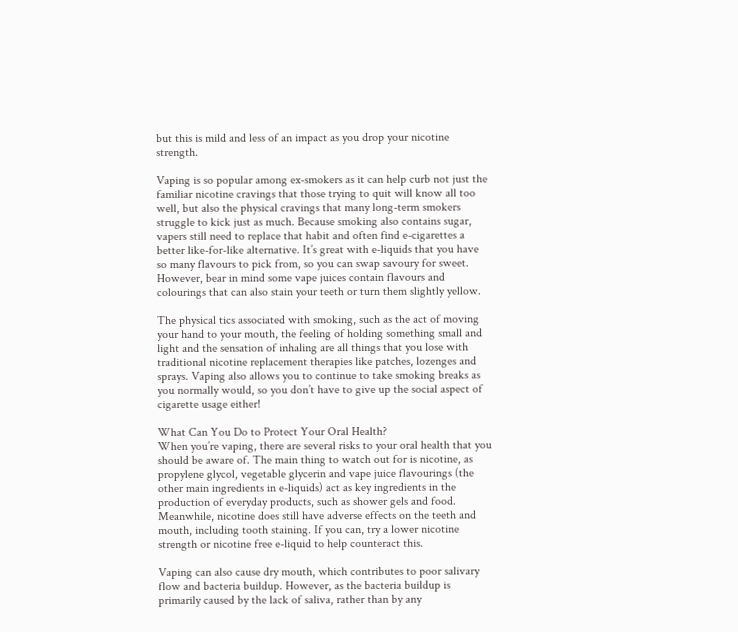but this is mild and less of an impact as you drop your nicotine strength.

Vaping is so popular among ex-smokers as it can help curb not just the familiar nicotine cravings that those trying to quit will know all too well, but also the physical cravings that many long-term smokers struggle to kick just as much. Because smoking also contains sugar, vapers still need to replace that habit and often find e-cigarettes a better like-for-like alternative. It’s great with e-liquids that you have so many flavours to pick from, so you can swap savoury for sweet. However, bear in mind some vape juices contain flavours and colourings that can also stain your teeth or turn them slightly yellow.

The physical tics associated with smoking, such as the act of moving your hand to your mouth, the feeling of holding something small and light and the sensation of inhaling are all things that you lose with traditional nicotine replacement therapies like patches, lozenges and sprays. Vaping also allows you to continue to take smoking breaks as you normally would, so you don’t have to give up the social aspect of cigarette usage either!

What Can You Do to Protect Your Oral Health?
When you’re vaping, there are several risks to your oral health that you should be aware of. The main thing to watch out for is nicotine, as propylene glycol, vegetable glycerin and vape juice flavourings (the other main ingredients in e-liquids) act as key ingredients in the production of everyday products, such as shower gels and food. Meanwhile, nicotine does still have adverse effects on the teeth and mouth, including tooth staining. If you can, try a lower nicotine strength or nicotine free e-liquid to help counteract this.

Vaping can also cause dry mouth, which contributes to poor salivary flow and bacteria buildup. However, as the bacteria buildup is primarily caused by the lack of saliva, rather than by any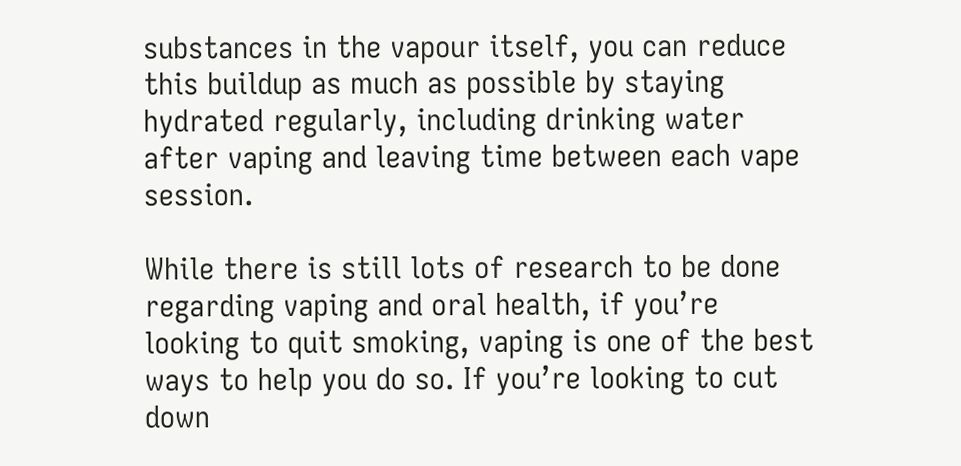substances in the vapour itself, you can reduce this buildup as much as possible by staying hydrated regularly, including drinking water after vaping and leaving time between each vape session.

While there is still lots of research to be done regarding vaping and oral health, if you’re looking to quit smoking, vaping is one of the best ways to help you do so. If you’re looking to cut down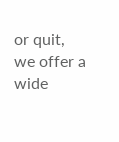or quit, we offer a wide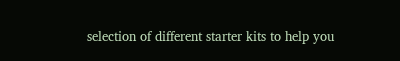selection of different starter kits to help you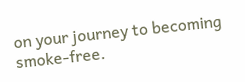on your journey to becoming smoke-free.